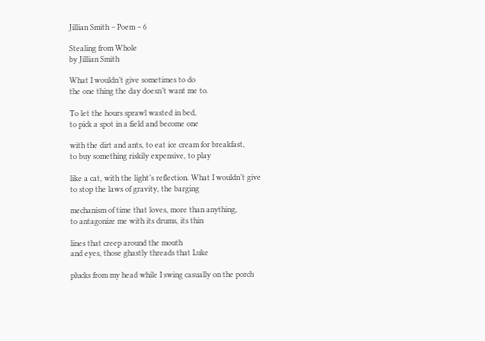Jillian Smith – Poem – 6

Stealing from Whole
by Jillian Smith

What I wouldn’t give sometimes to do
the one thing the day doesn’t want me to.

To let the hours sprawl wasted in bed,
to pick a spot in a field and become one

with the dirt and ants, to eat ice cream for breakfast,
to buy something riskily expensive, to play

like a cat, with the light’s reflection. What I wouldn’t give
to stop the laws of gravity, the barging

mechanism of time that loves, more than anything,
to antagonize me with its drums, its thin

lines that creep around the mouth
and eyes, those ghastly threads that Luke

plucks from my head while I swing casually on the porch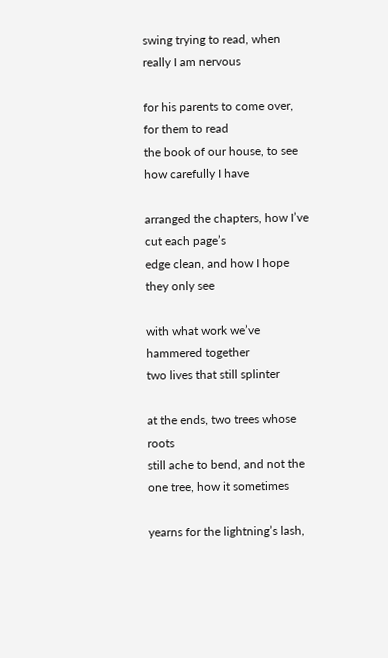swing trying to read, when really I am nervous

for his parents to come over, for them to read
the book of our house, to see how carefully I have

arranged the chapters, how I’ve cut each page’s
edge clean, and how I hope they only see

with what work we’ve hammered together
two lives that still splinter

at the ends, two trees whose roots
still ache to bend, and not the one tree, how it sometimes

yearns for the lightning’s lash,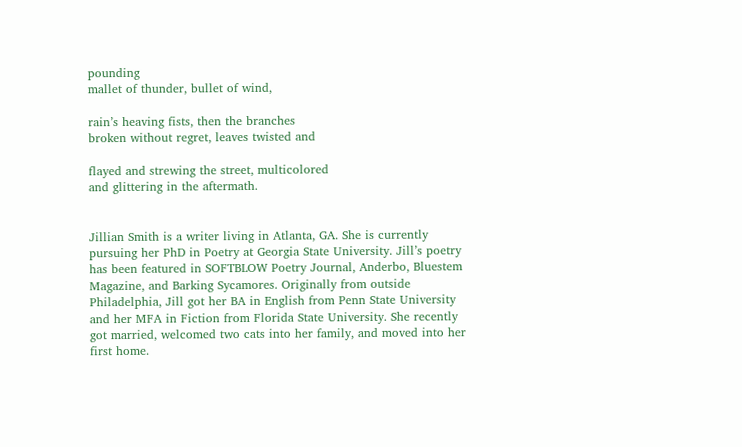pounding
mallet of thunder, bullet of wind,

rain’s heaving fists, then the branches
broken without regret, leaves twisted and

flayed and strewing the street, multicolored
and glittering in the aftermath.


Jillian Smith is a writer living in Atlanta, GA. She is currently pursuing her PhD in Poetry at Georgia State University. Jill’s poetry has been featured in SOFTBLOW Poetry Journal, Anderbo, Bluestem Magazine, and Barking Sycamores. Originally from outside Philadelphia, Jill got her BA in English from Penn State University and her MFA in Fiction from Florida State University. She recently got married, welcomed two cats into her family, and moved into her first home.